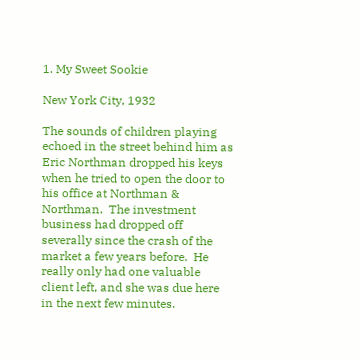1. My Sweet Sookie

New York City, 1932

The sounds of children playing echoed in the street behind him as Eric Northman dropped his keys when he tried to open the door to his office at Northman & Northman.  The investment business had dropped off severally since the crash of the market a few years before.  He really only had one valuable client left, and she was due here in the next few minutes.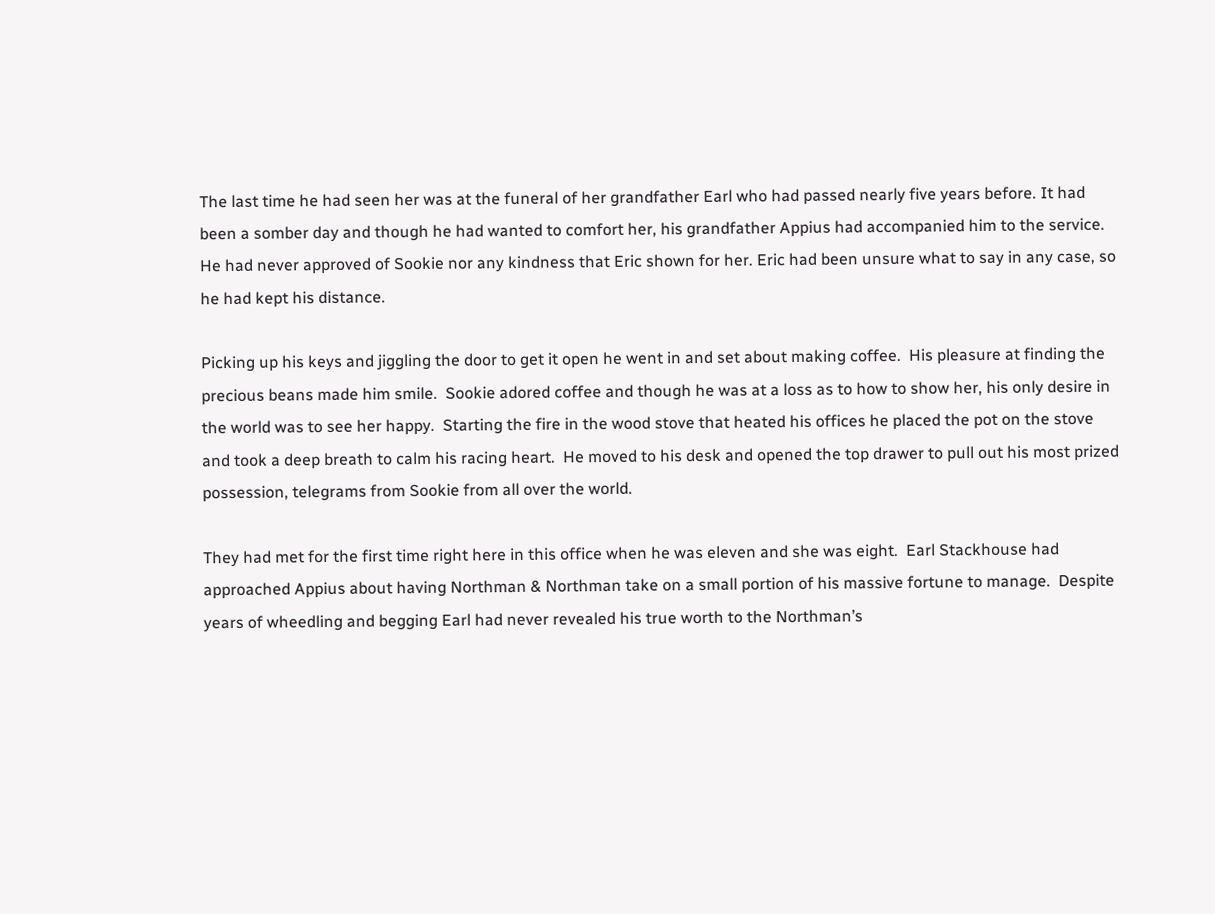The last time he had seen her was at the funeral of her grandfather Earl who had passed nearly five years before. It had been a somber day and though he had wanted to comfort her, his grandfather Appius had accompanied him to the service.  He had never approved of Sookie nor any kindness that Eric shown for her. Eric had been unsure what to say in any case, so he had kept his distance.

Picking up his keys and jiggling the door to get it open he went in and set about making coffee.  His pleasure at finding the precious beans made him smile.  Sookie adored coffee and though he was at a loss as to how to show her, his only desire in the world was to see her happy.  Starting the fire in the wood stove that heated his offices he placed the pot on the stove and took a deep breath to calm his racing heart.  He moved to his desk and opened the top drawer to pull out his most prized possession, telegrams from Sookie from all over the world.

They had met for the first time right here in this office when he was eleven and she was eight.  Earl Stackhouse had approached Appius about having Northman & Northman take on a small portion of his massive fortune to manage.  Despite years of wheedling and begging Earl had never revealed his true worth to the Northman’s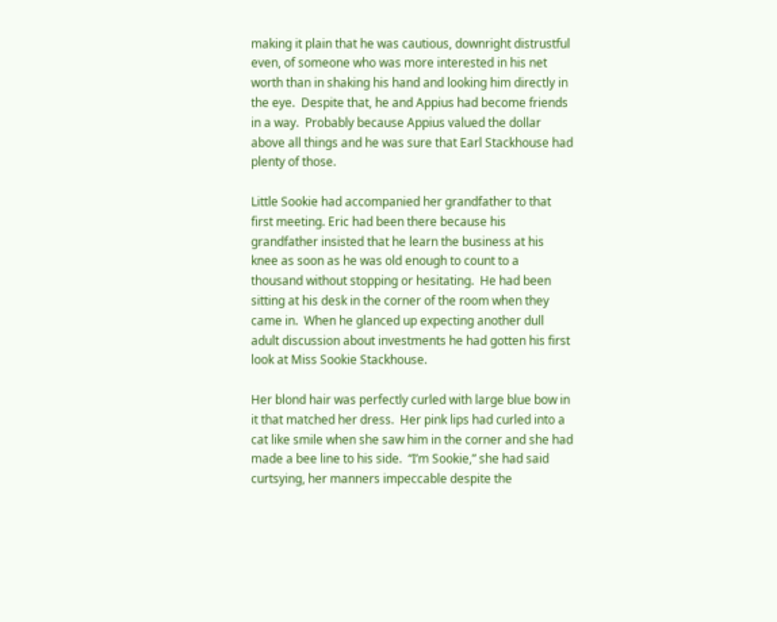making it plain that he was cautious, downright distrustful even, of someone who was more interested in his net worth than in shaking his hand and looking him directly in the eye.  Despite that, he and Appius had become friends in a way.  Probably because Appius valued the dollar above all things and he was sure that Earl Stackhouse had plenty of those.

Little Sookie had accompanied her grandfather to that first meeting. Eric had been there because his grandfather insisted that he learn the business at his knee as soon as he was old enough to count to a thousand without stopping or hesitating.  He had been sitting at his desk in the corner of the room when they came in.  When he glanced up expecting another dull adult discussion about investments he had gotten his first look at Miss Sookie Stackhouse.

Her blond hair was perfectly curled with large blue bow in it that matched her dress.  Her pink lips had curled into a cat like smile when she saw him in the corner and she had made a bee line to his side.  “I’m Sookie,” she had said curtsying, her manners impeccable despite the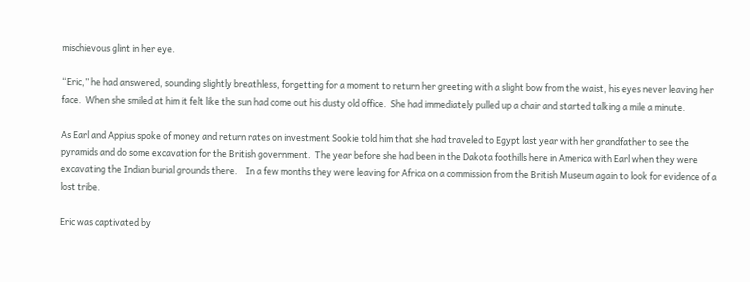mischievous glint in her eye.

“Eric,” he had answered, sounding slightly breathless, forgetting for a moment to return her greeting with a slight bow from the waist, his eyes never leaving her face.  When she smiled at him it felt like the sun had come out his dusty old office.  She had immediately pulled up a chair and started talking a mile a minute.

As Earl and Appius spoke of money and return rates on investment Sookie told him that she had traveled to Egypt last year with her grandfather to see the pyramids and do some excavation for the British government.  The year before she had been in the Dakota foothills here in America with Earl when they were excavating the Indian burial grounds there.    In a few months they were leaving for Africa on a commission from the British Museum again to look for evidence of a lost tribe.

Eric was captivated by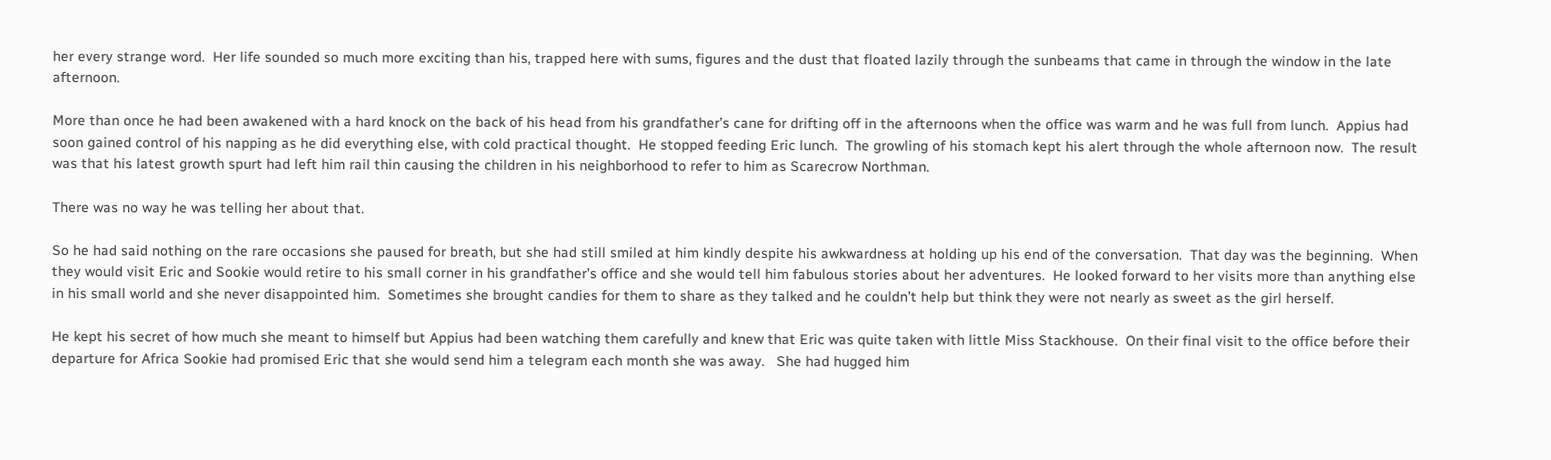her every strange word.  Her life sounded so much more exciting than his, trapped here with sums, figures and the dust that floated lazily through the sunbeams that came in through the window in the late afternoon.

More than once he had been awakened with a hard knock on the back of his head from his grandfather’s cane for drifting off in the afternoons when the office was warm and he was full from lunch.  Appius had soon gained control of his napping as he did everything else, with cold practical thought.  He stopped feeding Eric lunch.  The growling of his stomach kept his alert through the whole afternoon now.  The result was that his latest growth spurt had left him rail thin causing the children in his neighborhood to refer to him as Scarecrow Northman.

There was no way he was telling her about that.

So he had said nothing on the rare occasions she paused for breath, but she had still smiled at him kindly despite his awkwardness at holding up his end of the conversation.  That day was the beginning.  When they would visit Eric and Sookie would retire to his small corner in his grandfather’s office and she would tell him fabulous stories about her adventures.  He looked forward to her visits more than anything else in his small world and she never disappointed him.  Sometimes she brought candies for them to share as they talked and he couldn’t help but think they were not nearly as sweet as the girl herself.

He kept his secret of how much she meant to himself but Appius had been watching them carefully and knew that Eric was quite taken with little Miss Stackhouse.  On their final visit to the office before their departure for Africa Sookie had promised Eric that she would send him a telegram each month she was away.   She had hugged him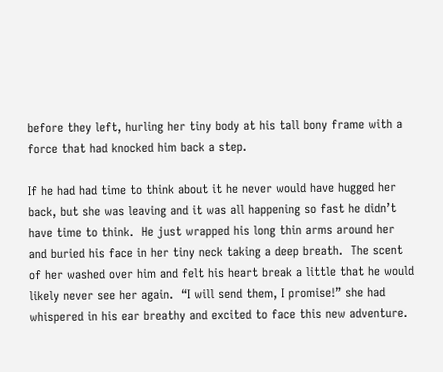before they left, hurling her tiny body at his tall bony frame with a force that had knocked him back a step.

If he had had time to think about it he never would have hugged her back, but she was leaving and it was all happening so fast he didn’t have time to think.  He just wrapped his long thin arms around her and buried his face in her tiny neck taking a deep breath.  The scent of her washed over him and felt his heart break a little that he would likely never see her again.  “I will send them, I promise!” she had whispered in his ear breathy and excited to face this new adventure.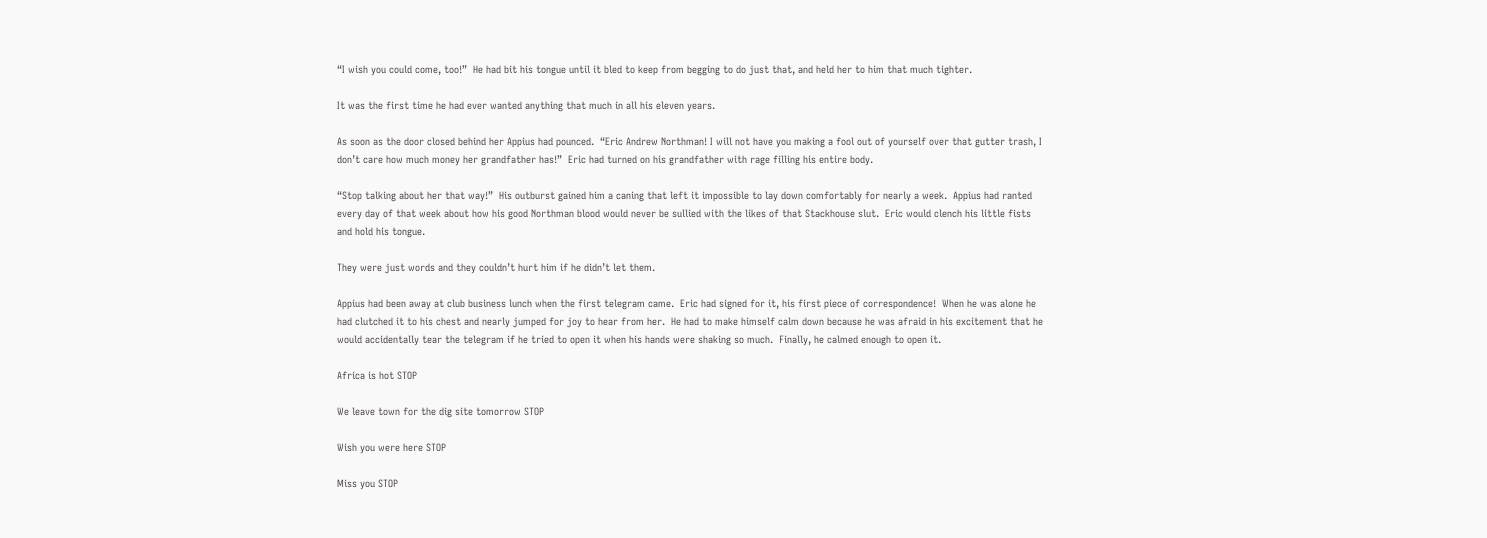“I wish you could come, too!”  He had bit his tongue until it bled to keep from begging to do just that, and held her to him that much tighter.

It was the first time he had ever wanted anything that much in all his eleven years.

As soon as the door closed behind her Appius had pounced.  “Eric Andrew Northman! I will not have you making a fool out of yourself over that gutter trash, I don’t care how much money her grandfather has!”  Eric had turned on his grandfather with rage filling his entire body.

“Stop talking about her that way!”  His outburst gained him a caning that left it impossible to lay down comfortably for nearly a week.  Appius had ranted every day of that week about how his good Northman blood would never be sullied with the likes of that Stackhouse slut.  Eric would clench his little fists and hold his tongue.

They were just words and they couldn’t hurt him if he didn’t let them.

Appius had been away at club business lunch when the first telegram came.  Eric had signed for it, his first piece of correspondence!  When he was alone he had clutched it to his chest and nearly jumped for joy to hear from her.  He had to make himself calm down because he was afraid in his excitement that he would accidentally tear the telegram if he tried to open it when his hands were shaking so much.  Finally, he calmed enough to open it.

Africa is hot STOP

We leave town for the dig site tomorrow STOP

Wish you were here STOP

Miss you STOP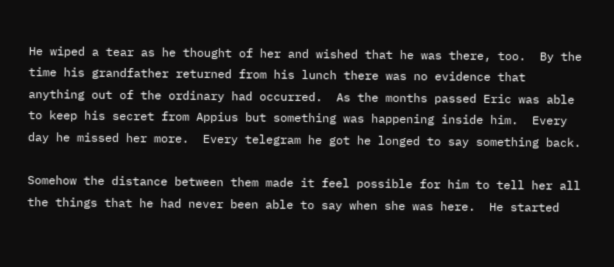He wiped a tear as he thought of her and wished that he was there, too.  By the time his grandfather returned from his lunch there was no evidence that anything out of the ordinary had occurred.  As the months passed Eric was able to keep his secret from Appius but something was happening inside him.  Every day he missed her more.  Every telegram he got he longed to say something back.

Somehow the distance between them made it feel possible for him to tell her all the things that he had never been able to say when she was here.  He started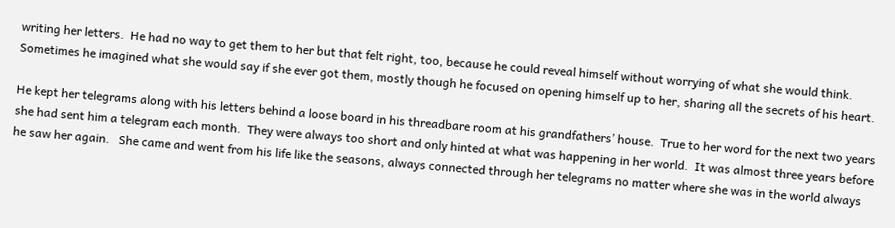writing her letters.  He had no way to get them to her but that felt right, too, because he could reveal himself without worrying of what she would think.  Sometimes he imagined what she would say if she ever got them, mostly though he focused on opening himself up to her, sharing all the secrets of his heart.

He kept her telegrams along with his letters behind a loose board in his threadbare room at his grandfathers’ house.  True to her word for the next two years she had sent him a telegram each month.  They were always too short and only hinted at what was happening in her world.  It was almost three years before he saw her again.   She came and went from his life like the seasons, always connected through her telegrams no matter where she was in the world always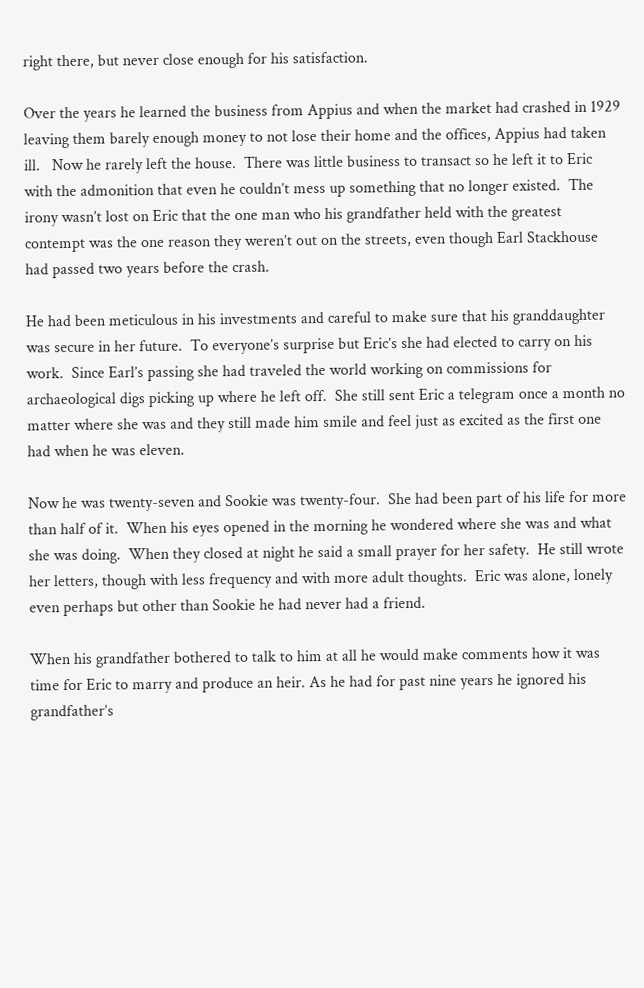right there, but never close enough for his satisfaction.

Over the years he learned the business from Appius and when the market had crashed in 1929 leaving them barely enough money to not lose their home and the offices, Appius had taken ill.   Now he rarely left the house.  There was little business to transact so he left it to Eric with the admonition that even he couldn’t mess up something that no longer existed.  The irony wasn’t lost on Eric that the one man who his grandfather held with the greatest contempt was the one reason they weren’t out on the streets, even though Earl Stackhouse had passed two years before the crash.

He had been meticulous in his investments and careful to make sure that his granddaughter was secure in her future.  To everyone’s surprise but Eric’s she had elected to carry on his work.  Since Earl’s passing she had traveled the world working on commissions for archaeological digs picking up where he left off.  She still sent Eric a telegram once a month no matter where she was and they still made him smile and feel just as excited as the first one had when he was eleven.

Now he was twenty-seven and Sookie was twenty-four.  She had been part of his life for more than half of it.  When his eyes opened in the morning he wondered where she was and what she was doing.  When they closed at night he said a small prayer for her safety.  He still wrote her letters, though with less frequency and with more adult thoughts.  Eric was alone, lonely even perhaps but other than Sookie he had never had a friend.

When his grandfather bothered to talk to him at all he would make comments how it was time for Eric to marry and produce an heir. As he had for past nine years he ignored his grandfather’s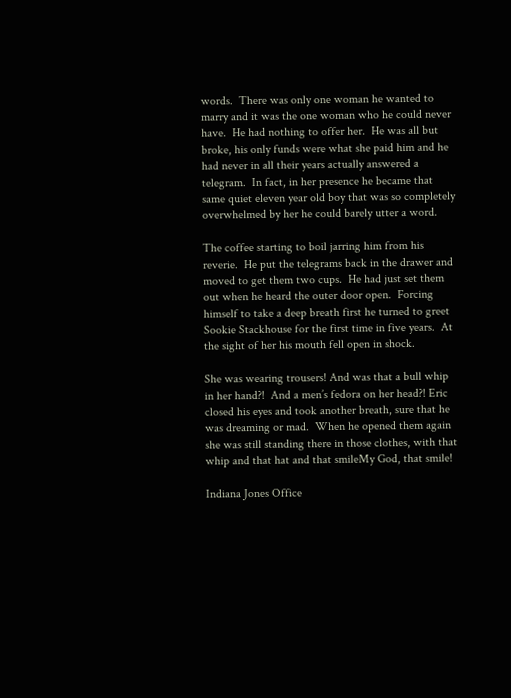words.  There was only one woman he wanted to marry and it was the one woman who he could never have.  He had nothing to offer her.  He was all but broke, his only funds were what she paid him and he had never in all their years actually answered a telegram.  In fact, in her presence he became that same quiet eleven year old boy that was so completely overwhelmed by her he could barely utter a word.

The coffee starting to boil jarring him from his reverie.  He put the telegrams back in the drawer and moved to get them two cups.  He had just set them out when he heard the outer door open.  Forcing himself to take a deep breath first he turned to greet Sookie Stackhouse for the first time in five years.  At the sight of her his mouth fell open in shock.

She was wearing trousers! And was that a bull whip in her hand?!  And a men’s fedora on her head?! Eric closed his eyes and took another breath, sure that he was dreaming or mad.  When he opened them again she was still standing there in those clothes, with that whip and that hat and that smileMy God, that smile!

Indiana Jones Office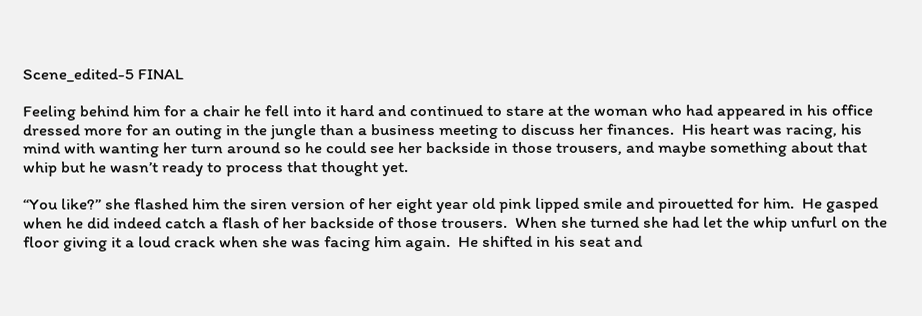Scene_edited-5 FINAL

Feeling behind him for a chair he fell into it hard and continued to stare at the woman who had appeared in his office dressed more for an outing in the jungle than a business meeting to discuss her finances.  His heart was racing, his mind with wanting her turn around so he could see her backside in those trousers, and maybe something about that whip but he wasn’t ready to process that thought yet.

“You like?” she flashed him the siren version of her eight year old pink lipped smile and pirouetted for him.  He gasped when he did indeed catch a flash of her backside of those trousers.  When she turned she had let the whip unfurl on the floor giving it a loud crack when she was facing him again.  He shifted in his seat and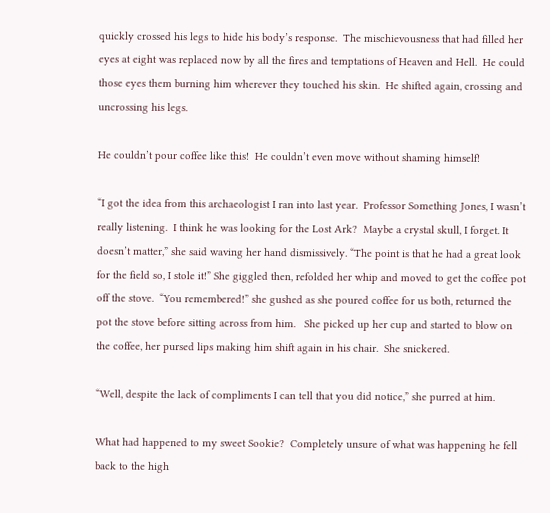quickly crossed his legs to hide his body’s response.  The mischievousness that had filled her eyes at eight was replaced now by all the fires and temptations of Heaven and Hell.  He could those eyes them burning him wherever they touched his skin.  He shifted again, crossing and uncrossing his legs.

He couldn’t pour coffee like this!  He couldn’t even move without shaming himself!

“I got the idea from this archaeologist I ran into last year.  Professor Something Jones, I wasn’t really listening.  I think he was looking for the Lost Ark?  Maybe a crystal skull, I forget. It doesn’t matter,” she said waving her hand dismissively. “The point is that he had a great look for the field so, I stole it!” She giggled then, refolded her whip and moved to get the coffee pot off the stove.  “You remembered!” she gushed as she poured coffee for us both, returned the pot the stove before sitting across from him.   She picked up her cup and started to blow on the coffee, her pursed lips making him shift again in his chair.  She snickered.

“Well, despite the lack of compliments I can tell that you did notice,” she purred at him.

What had happened to my sweet Sookie?  Completely unsure of what was happening he fell back to the high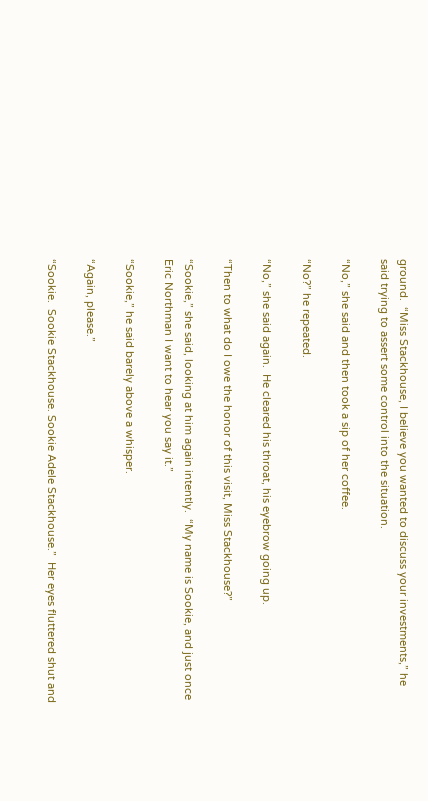ground.  “Miss Stackhouse, I believe you wanted to discuss your investments,” he said trying to assert some control into the situation.

“No,” she said and then took a sip of her coffee.

“No?” he repeated.

“No,” she said again.  He cleared his throat, his eyebrow going up.

“Then to what do I owe the honor of this visit, Miss Stackhouse?”

“Sookie,” she said, looking at him again intently.  “My name is Sookie, and just once Eric Northman I want to hear you say it.”

“Sookie,” he said barely above a whisper.

“Again, please.”

“Sookie.  Sookie Stackhouse. Sookie Adele Stackhouse.”  Her eyes fluttered shut and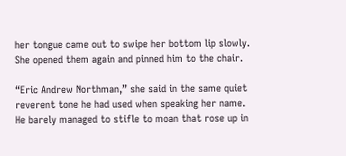her tongue came out to swipe her bottom lip slowly.  She opened them again and pinned him to the chair.

“Eric Andrew Northman,” she said in the same quiet reverent tone he had used when speaking her name.  He barely managed to stifle to moan that rose up in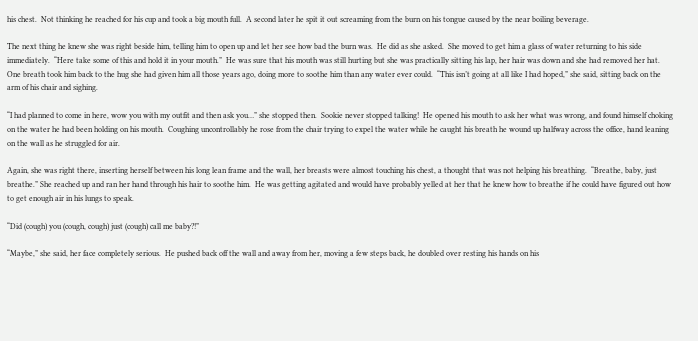his chest.  Not thinking he reached for his cup and took a big mouth full.  A second later he spit it out screaming from the burn on his tongue caused by the near boiling beverage.

The next thing he knew she was right beside him, telling him to open up and let her see how bad the burn was.  He did as she asked.  She moved to get him a glass of water returning to his side immediately.  “Here take some of this and hold it in your mouth.”  He was sure that his mouth was still hurting but she was practically sitting his lap, her hair was down and she had removed her hat.  One breath took him back to the hug she had given him all those years ago, doing more to soothe him than any water ever could.  “This isn’t going at all like I had hoped,” she said, sitting back on the arm of his chair and sighing.

“I had planned to come in here, wow you with my outfit and then ask you…” she stopped then.  Sookie never stopped talking!  He opened his mouth to ask her what was wrong, and found himself choking on the water he had been holding on his mouth.  Coughing uncontrollably he rose from the chair trying to expel the water while he caught his breath he wound up halfway across the office, hand leaning on the wall as he struggled for air.

Again, she was right there, inserting herself between his long lean frame and the wall, her breasts were almost touching his chest, a thought that was not helping his breathing.  “Breathe, baby, just breathe.” She reached up and ran her hand through his hair to soothe him.  He was getting agitated and would have probably yelled at her that he knew how to breathe if he could have figured out how to get enough air in his lungs to speak.

“Did (cough) you (cough, cough) just (cough) call me baby?!”

“Maybe,” she said, her face completely serious.  He pushed back off the wall and away from her, moving a few steps back, he doubled over resting his hands on his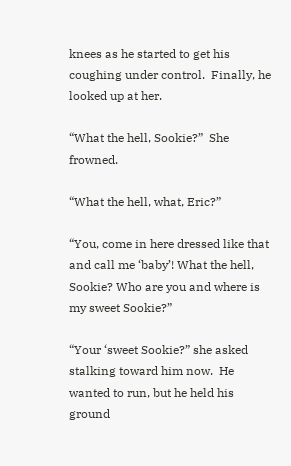knees as he started to get his coughing under control.  Finally, he looked up at her.

“What the hell, Sookie?”  She frowned.

“What the hell, what, Eric?”

“You, come in here dressed like that and call me ‘baby’! What the hell, Sookie? Who are you and where is my sweet Sookie?”

“Your ‘sweet Sookie?” she asked stalking toward him now.  He wanted to run, but he held his ground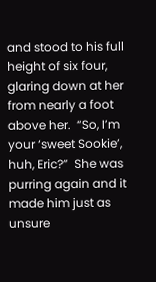and stood to his full height of six four, glaring down at her from nearly a foot above her.  “So, I’m your ‘sweet Sookie’, huh, Eric?”  She was purring again and it made him just as unsure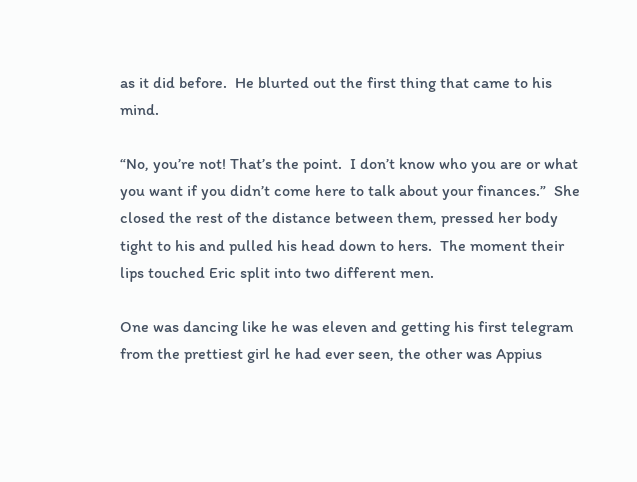as it did before.  He blurted out the first thing that came to his mind.

“No, you’re not! That’s the point.  I don’t know who you are or what you want if you didn’t come here to talk about your finances.”  She closed the rest of the distance between them, pressed her body tight to his and pulled his head down to hers.  The moment their lips touched Eric split into two different men.

One was dancing like he was eleven and getting his first telegram from the prettiest girl he had ever seen, the other was Appius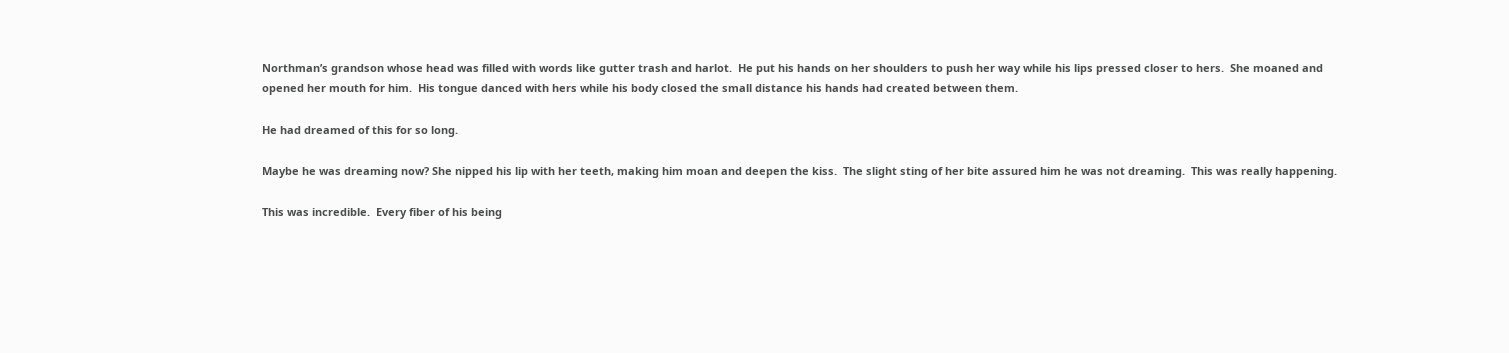Northman’s grandson whose head was filled with words like gutter trash and harlot.  He put his hands on her shoulders to push her way while his lips pressed closer to hers.  She moaned and opened her mouth for him.  His tongue danced with hers while his body closed the small distance his hands had created between them.

He had dreamed of this for so long.

Maybe he was dreaming now? She nipped his lip with her teeth, making him moan and deepen the kiss.  The slight sting of her bite assured him he was not dreaming.  This was really happening.

This was incredible.  Every fiber of his being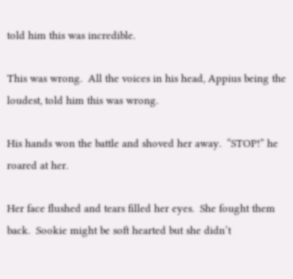told him this was incredible.

This was wrong.  All the voices in his head, Appius being the loudest, told him this was wrong.

His hands won the battle and shoved her away.  “STOP!” he roared at her.

Her face flushed and tears filled her eyes.  She fought them back.  Sookie might be soft hearted but she didn’t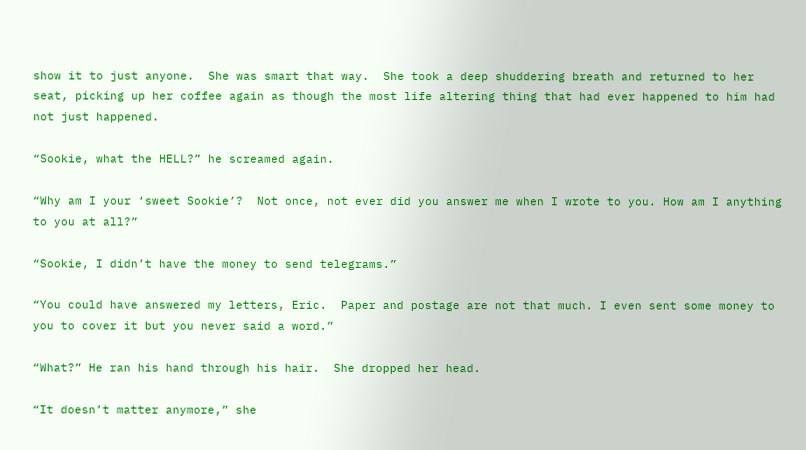show it to just anyone.  She was smart that way.  She took a deep shuddering breath and returned to her seat, picking up her coffee again as though the most life altering thing that had ever happened to him had not just happened.

“Sookie, what the HELL?” he screamed again.

“Why am I your ‘sweet Sookie’?  Not once, not ever did you answer me when I wrote to you. How am I anything to you at all?”

“Sookie, I didn’t have the money to send telegrams.”

“You could have answered my letters, Eric.  Paper and postage are not that much. I even sent some money to you to cover it but you never said a word.”

“What?” He ran his hand through his hair.  She dropped her head.

“It doesn’t matter anymore,” she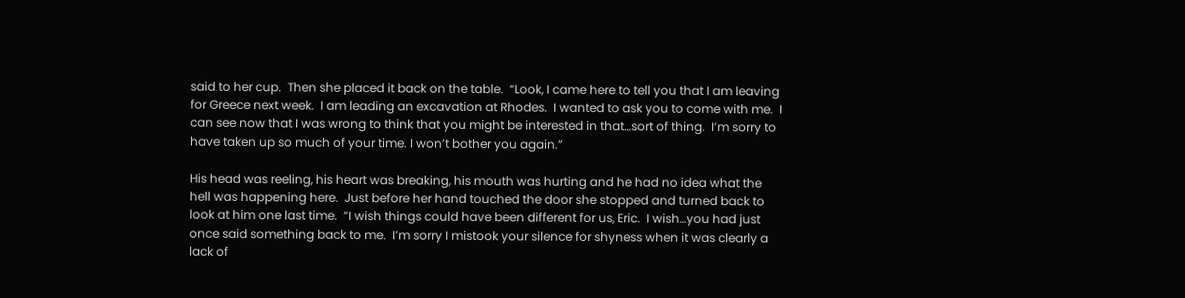said to her cup.  Then she placed it back on the table.  “Look, I came here to tell you that I am leaving for Greece next week.  I am leading an excavation at Rhodes.  I wanted to ask you to come with me.  I can see now that I was wrong to think that you might be interested in that…sort of thing.  I’m sorry to have taken up so much of your time. I won’t bother you again.”

His head was reeling, his heart was breaking, his mouth was hurting and he had no idea what the hell was happening here.  Just before her hand touched the door she stopped and turned back to look at him one last time.  “I wish things could have been different for us, Eric.  I wish…you had just once said something back to me.  I’m sorry I mistook your silence for shyness when it was clearly a lack of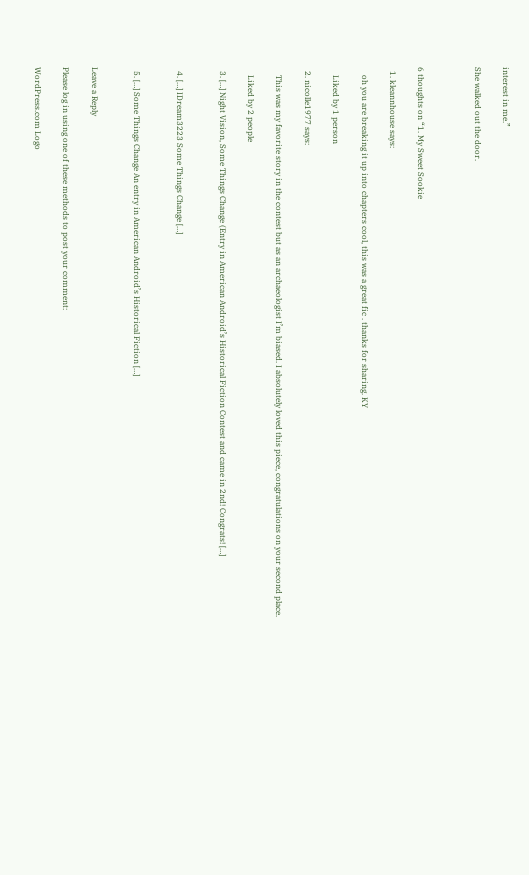interest in me.”

She walked out the door.



6 thoughts on “1. My Sweet Sookie

  1. kleannhouse says:

    oh you are breaking it up into chapters cool, this was a great fic . thanks for sharing. KY

    Liked by 1 person

  2. nicolle1977 says:

    This was my favorite story in the contest but as an archaeologist I’m biased. I absolutely loved this piece, congratulations on your second place.

    Liked by 2 people

  3. […] Night Vision, Some Things Change (Entry in American Android’s Historical Fiction Contest and came in 2nd! Congrats! […]


  4. […] IDream3223 Some Things Change […]


  5. […] Some Things Change An entry in American Android’s Historical Fiction […]


Leave a Reply

Please log in using one of these methods to post your comment:

WordPress.com Logo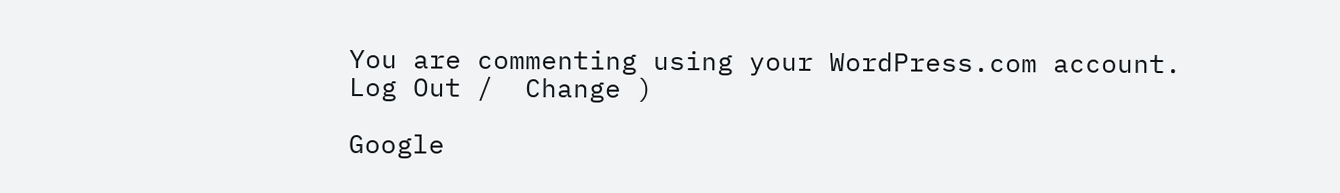You are commenting using your WordPress.com account. Log Out /  Change )

Google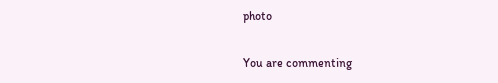photo

You are commenting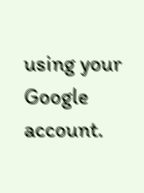using your Google account.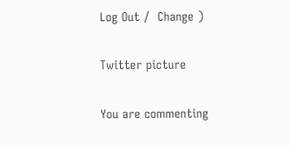Log Out /  Change )

Twitter picture

You are commenting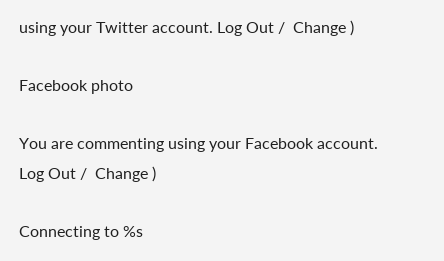using your Twitter account. Log Out /  Change )

Facebook photo

You are commenting using your Facebook account. Log Out /  Change )

Connecting to %s